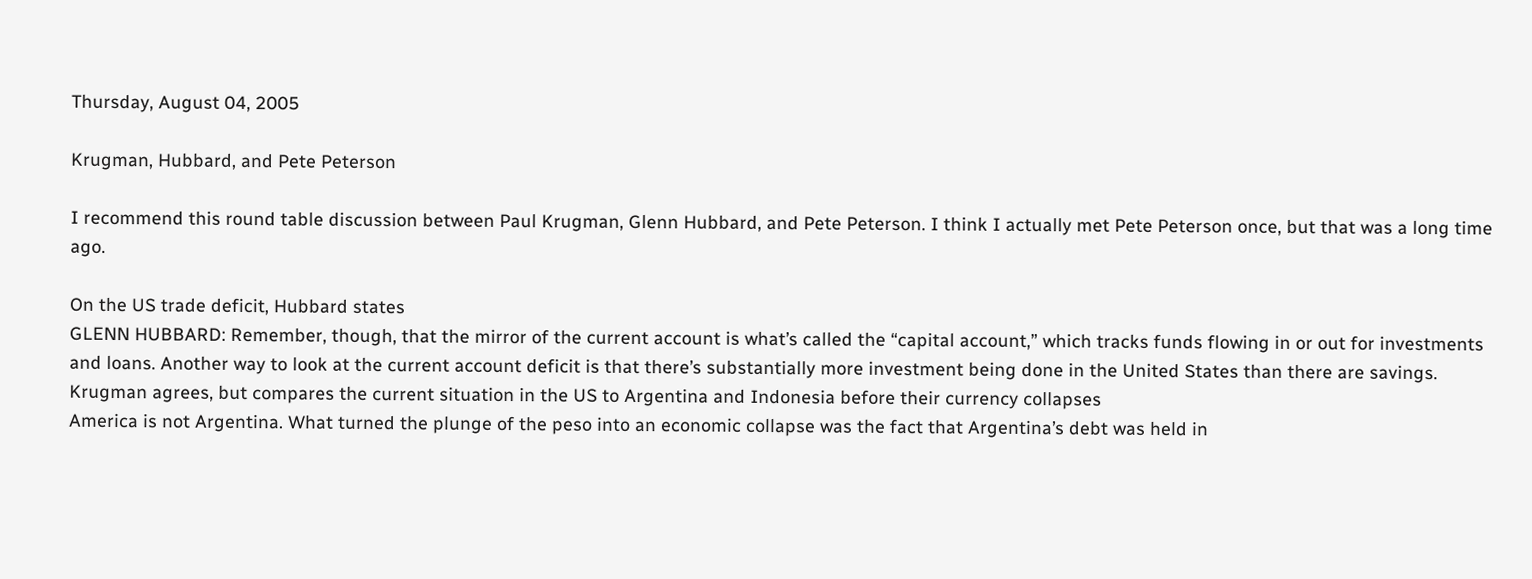Thursday, August 04, 2005

Krugman, Hubbard, and Pete Peterson

I recommend this round table discussion between Paul Krugman, Glenn Hubbard, and Pete Peterson. I think I actually met Pete Peterson once, but that was a long time ago.

On the US trade deficit, Hubbard states
GLENN HUBBARD: Remember, though, that the mirror of the current account is what’s called the “capital account,” which tracks funds flowing in or out for investments and loans. Another way to look at the current account deficit is that there’s substantially more investment being done in the United States than there are savings.
Krugman agrees, but compares the current situation in the US to Argentina and Indonesia before their currency collapses
America is not Argentina. What turned the plunge of the peso into an economic collapse was the fact that Argentina’s debt was held in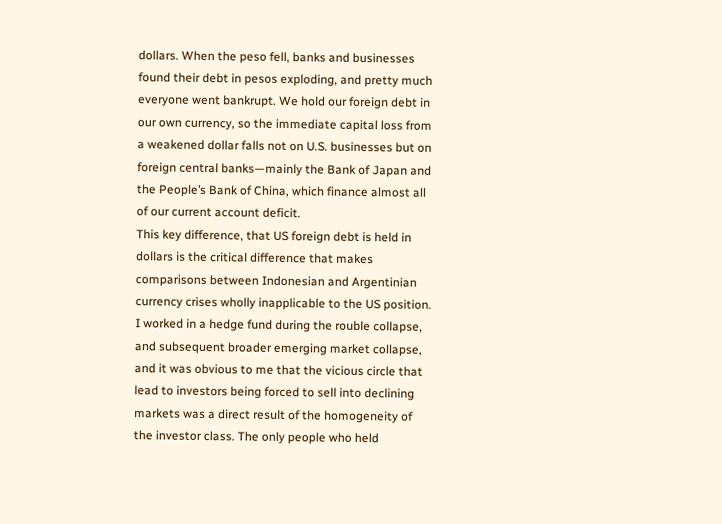dollars. When the peso fell, banks and businesses found their debt in pesos exploding, and pretty much everyone went bankrupt. We hold our foreign debt in our own currency, so the immediate capital loss from a weakened dollar falls not on U.S. businesses but on foreign central banks—mainly the Bank of Japan and the People’s Bank of China, which finance almost all of our current account deficit.
This key difference, that US foreign debt is held in dollars is the critical difference that makes comparisons between Indonesian and Argentinian currency crises wholly inapplicable to the US position. I worked in a hedge fund during the rouble collapse, and subsequent broader emerging market collapse, and it was obvious to me that the vicious circle that lead to investors being forced to sell into declining markets was a direct result of the homogeneity of the investor class. The only people who held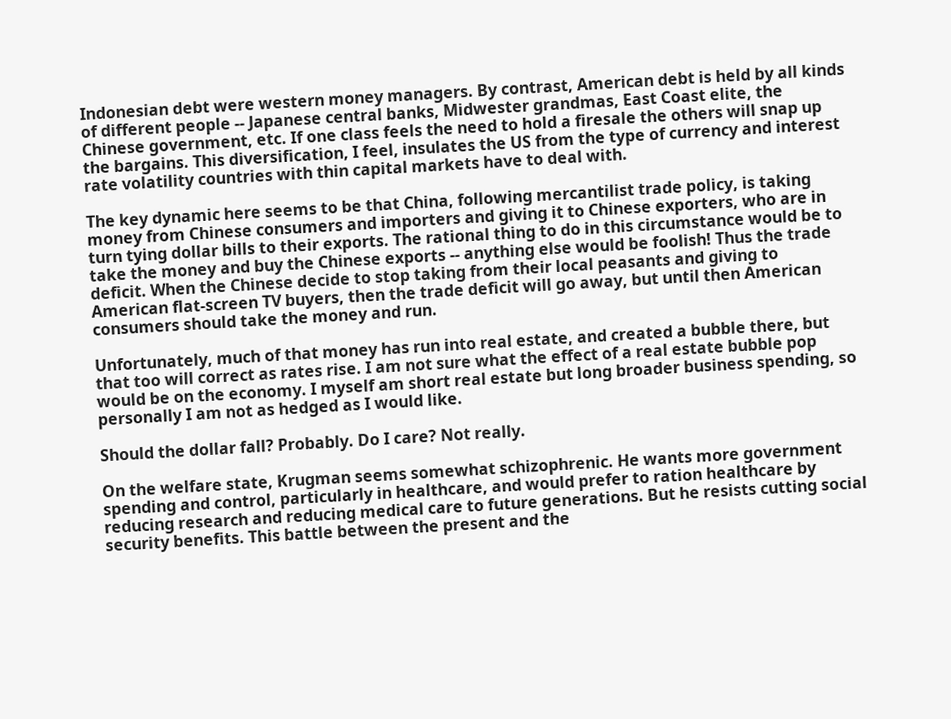Indonesian debt were western money managers. By contrast, American debt is held by all kinds of different people -- Japanese central banks, Midwester grandmas, East Coast elite, the Chinese government, etc. If one class feels the need to hold a firesale the others will snap up the bargains. This diversification, I feel, insulates the US from the type of currency and interest rate volatility countries with thin capital markets have to deal with.

The key dynamic here seems to be that China, following mercantilist trade policy, is taking money from Chinese consumers and importers and giving it to Chinese exporters, who are in turn tying dollar bills to their exports. The rational thing to do in this circumstance would be to take the money and buy the Chinese exports -- anything else would be foolish! Thus the trade deficit. When the Chinese decide to stop taking from their local peasants and giving to American flat-screen TV buyers, then the trade deficit will go away, but until then American consumers should take the money and run.

Unfortunately, much of that money has run into real estate, and created a bubble there, but that too will correct as rates rise. I am not sure what the effect of a real estate bubble pop would be on the economy. I myself am short real estate but long broader business spending, so personally I am not as hedged as I would like.

Should the dollar fall? Probably. Do I care? Not really.

On the welfare state, Krugman seems somewhat schizophrenic. He wants more government spending and control, particularly in healthcare, and would prefer to ration healthcare by reducing research and reducing medical care to future generations. But he resists cutting social security benefits. This battle between the present and the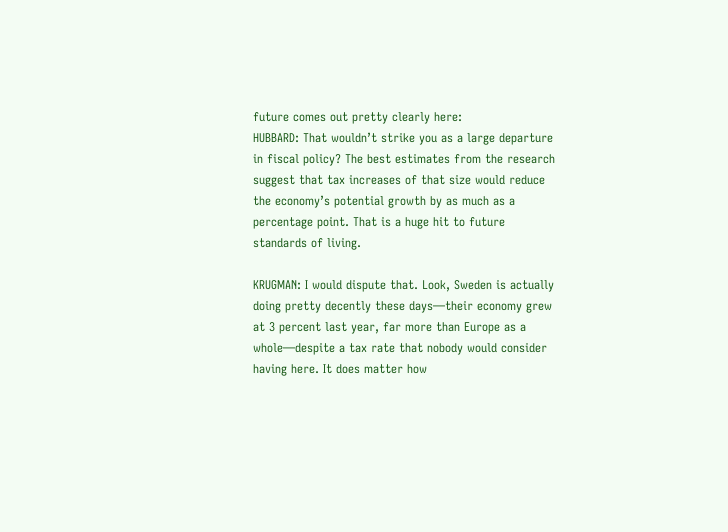future comes out pretty clearly here:
HUBBARD: That wouldn’t strike you as a large departure in fiscal policy? The best estimates from the research suggest that tax increases of that size would reduce the economy’s potential growth by as much as a percentage point. That is a huge hit to future standards of living.

KRUGMAN: I would dispute that. Look, Sweden is actually doing pretty decently these days—their economy grew at 3 percent last year, far more than Europe as a whole—despite a tax rate that nobody would consider having here. It does matter how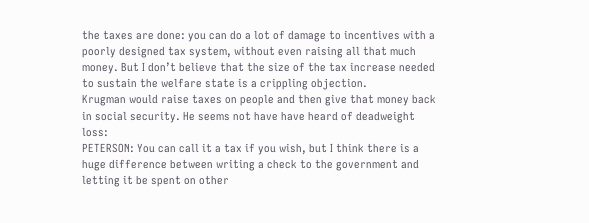the taxes are done: you can do a lot of damage to incentives with a poorly designed tax system, without even raising all that much money. But I don’t believe that the size of the tax increase needed to sustain the welfare state is a crippling objection.
Krugman would raise taxes on people and then give that money back in social security. He seems not have have heard of deadweight loss:
PETERSON: You can call it a tax if you wish, but I think there is a huge difference between writing a check to the government and letting it be spent on other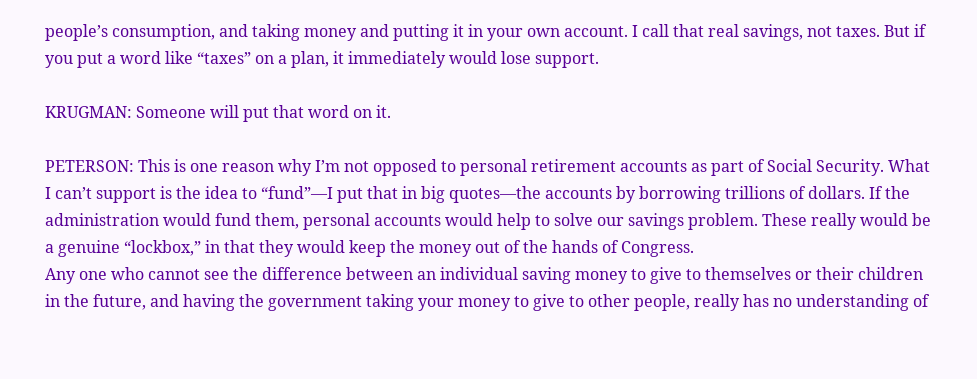people’s consumption, and taking money and putting it in your own account. I call that real savings, not taxes. But if you put a word like “taxes” on a plan, it immediately would lose support.

KRUGMAN: Someone will put that word on it.

PETERSON: This is one reason why I’m not opposed to personal retirement accounts as part of Social Security. What I can’t support is the idea to “fund”—I put that in big quotes—the accounts by borrowing trillions of dollars. If the administration would fund them, personal accounts would help to solve our savings problem. These really would be a genuine “lockbox,” in that they would keep the money out of the hands of Congress.
Any one who cannot see the difference between an individual saving money to give to themselves or their children in the future, and having the government taking your money to give to other people, really has no understanding of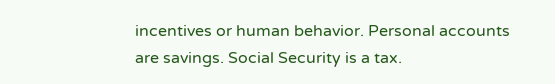incentives or human behavior. Personal accounts are savings. Social Security is a tax.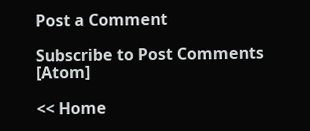Post a Comment

Subscribe to Post Comments [Atom]

<< Home